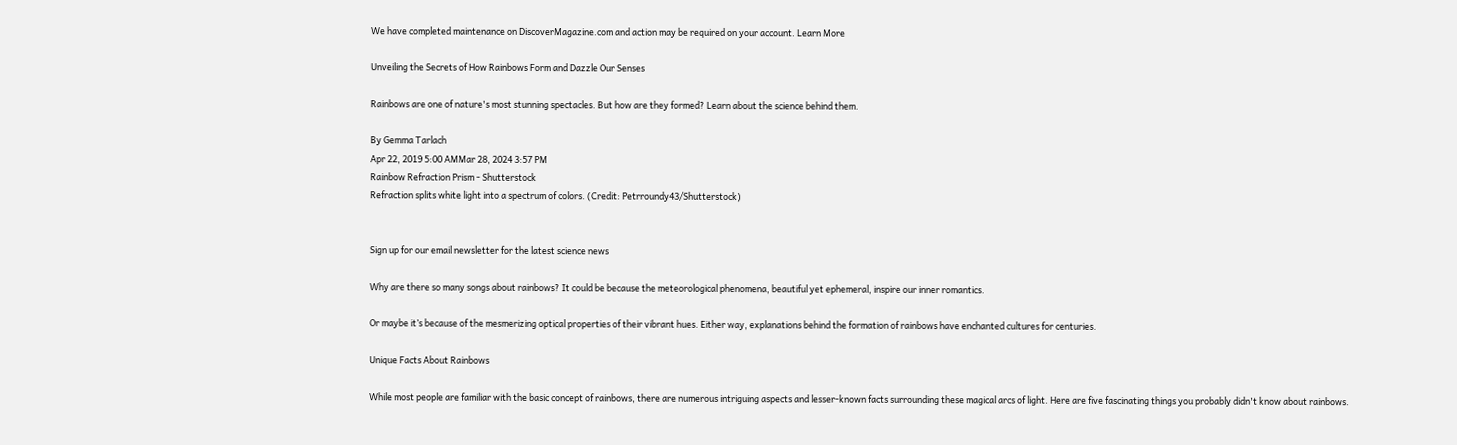We have completed maintenance on DiscoverMagazine.com and action may be required on your account. Learn More

Unveiling the Secrets of How Rainbows Form and Dazzle Our Senses

Rainbows are one of nature's most stunning spectacles. But how are they formed? Learn about the science behind them.

By Gemma Tarlach
Apr 22, 2019 5:00 AMMar 28, 2024 3:57 PM
Rainbow Refraction Prism - Shutterstock
Refraction splits white light into a spectrum of colors. (Credit: Petrroundy43/Shutterstock)


Sign up for our email newsletter for the latest science news

Why are there so many songs about rainbows? It could be because the meteorological phenomena, beautiful yet ephemeral, inspire our inner romantics.

Or maybe it’s because of the mesmerizing optical properties of their vibrant hues. Either way, explanations behind the formation of rainbows have enchanted cultures for centuries.

Unique Facts About Rainbows

While most people are familiar with the basic concept of rainbows, there are numerous intriguing aspects and lesser-known facts surrounding these magical arcs of light. Here are five fascinating things you probably didn't know about rainbows.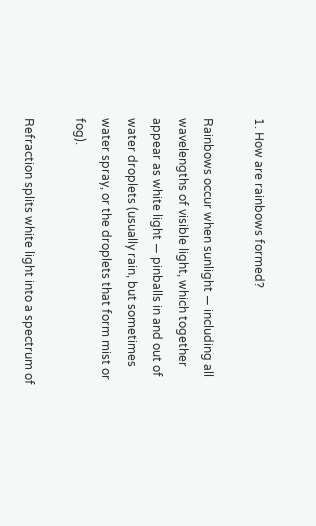1. How are rainbows formed?

Rainbows occur when sunlight — including all wavelengths of visible light, which together appear as white light — pinballs in and out of water droplets (usually rain, but sometimes water spray, or the droplets that form mist or fog).

Refraction splits white light into a spectrum of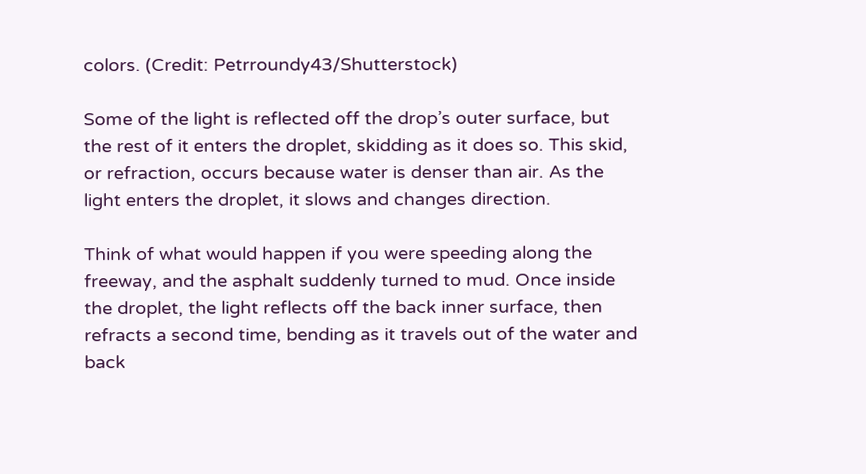colors. (Credit: Petrroundy43/Shutterstock)

Some of the light is reflected off the drop’s outer surface, but the rest of it enters the droplet, skidding as it does so. This skid, or refraction, occurs because water is denser than air. As the light enters the droplet, it slows and changes direction.

Think of what would happen if you were speeding along the freeway, and the asphalt suddenly turned to mud. Once inside the droplet, the light reflects off the back inner surface, then refracts a second time, bending as it travels out of the water and back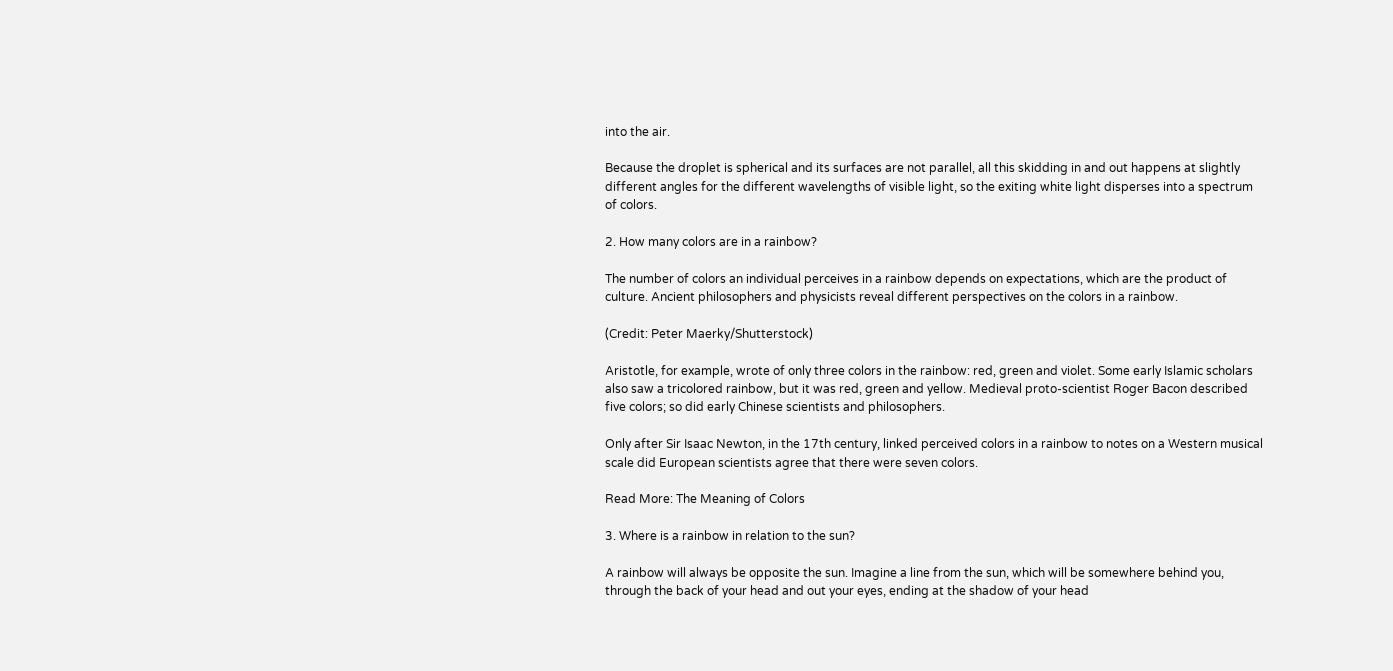into the air.

Because the droplet is spherical and its surfaces are not parallel, all this skidding in and out happens at slightly different angles for the different wavelengths of visible light, so the exiting white light disperses into a spectrum of colors.

2. How many colors are in a rainbow?

The number of colors an individual perceives in a rainbow depends on expectations, which are the product of culture. Ancient philosophers and physicists reveal different perspectives on the colors in a rainbow.

(Credit: Peter Maerky/Shutterstock)

Aristotle, for example, wrote of only three colors in the rainbow: red, green and violet. Some early Islamic scholars also saw a tricolored rainbow, but it was red, green and yellow. Medieval proto-scientist Roger Bacon described five colors; so did early Chinese scientists and philosophers.

Only after Sir Isaac Newton, in the 17th century, linked perceived colors in a rainbow to notes on a Western musical scale did European scientists agree that there were seven colors.

Read More: The Meaning of Colors

3. Where is a rainbow in relation to the sun?

A rainbow will always be opposite the sun. Imagine a line from the sun, which will be somewhere behind you, through the back of your head and out your eyes, ending at the shadow of your head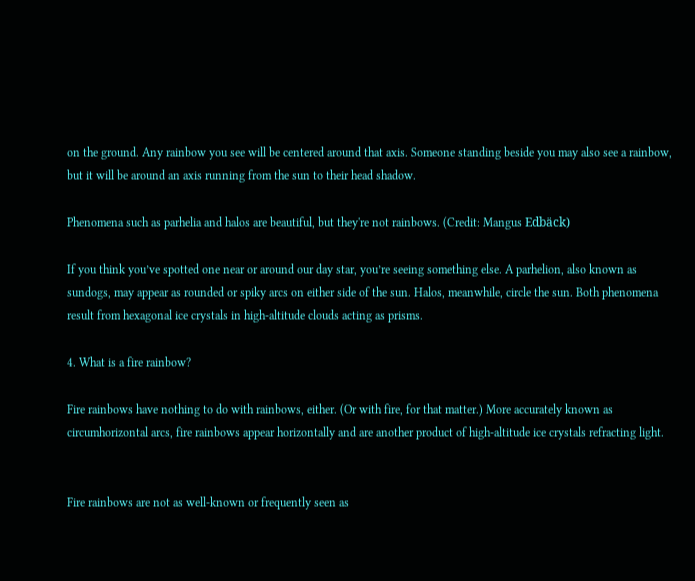on the ground. Any rainbow you see will be centered around that axis. Someone standing beside you may also see a rainbow, but it will be around an axis running from the sun to their head shadow.

Phenomena such as parhelia and halos are beautiful, but they're not rainbows. (Credit: Mangus Edbäck)

If you think you’ve spotted one near or around our day star, you’re seeing something else. A parhelion, also known as sundogs, may appear as rounded or spiky arcs on either side of the sun. Halos, meanwhile, circle the sun. Both phenomena result from hexagonal ice crystals in high-altitude clouds acting as prisms.

4. What is a fire rainbow?

Fire rainbows have nothing to do with rainbows, either. (Or with fire, for that matter.) More accurately known as circumhorizontal arcs, fire rainbows appear horizontally and are another product of high-altitude ice crystals refracting light.


Fire rainbows are not as well-known or frequently seen as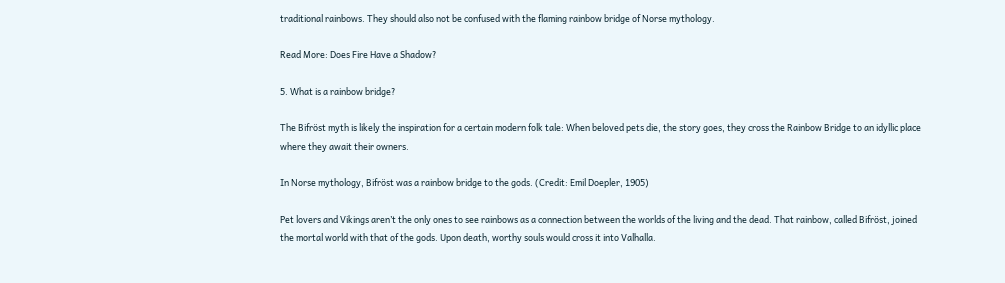traditional rainbows. They should also not be confused with the flaming rainbow bridge of Norse mythology.

Read More: Does Fire Have a Shadow?

5. What is a rainbow bridge?

The Bifröst myth is likely the inspiration for a certain modern folk tale: When beloved pets die, the story goes, they cross the Rainbow Bridge to an idyllic place where they await their owners.

In Norse mythology, Bifröst was a rainbow bridge to the gods. (Credit: Emil Doepler, 1905)

Pet lovers and Vikings aren’t the only ones to see rainbows as a connection between the worlds of the living and the dead. That rainbow, called Bifröst, joined the mortal world with that of the gods. Upon death, worthy souls would cross it into Valhalla.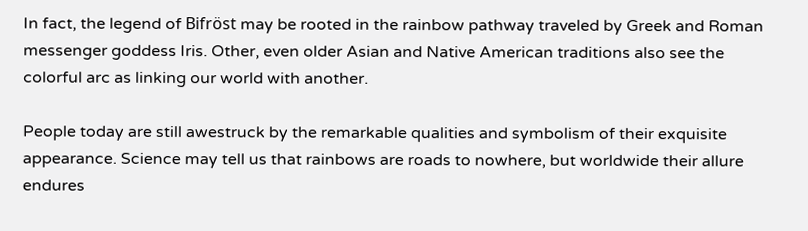In fact, the legend of Bifröst may be rooted in the rainbow pathway traveled by Greek and Roman messenger goddess Iris. Other, even older Asian and Native American traditions also see the colorful arc as linking our world with another.

People today are still awestruck by the remarkable qualities and symbolism of their exquisite appearance. Science may tell us that rainbows are roads to nowhere, but worldwide their allure endures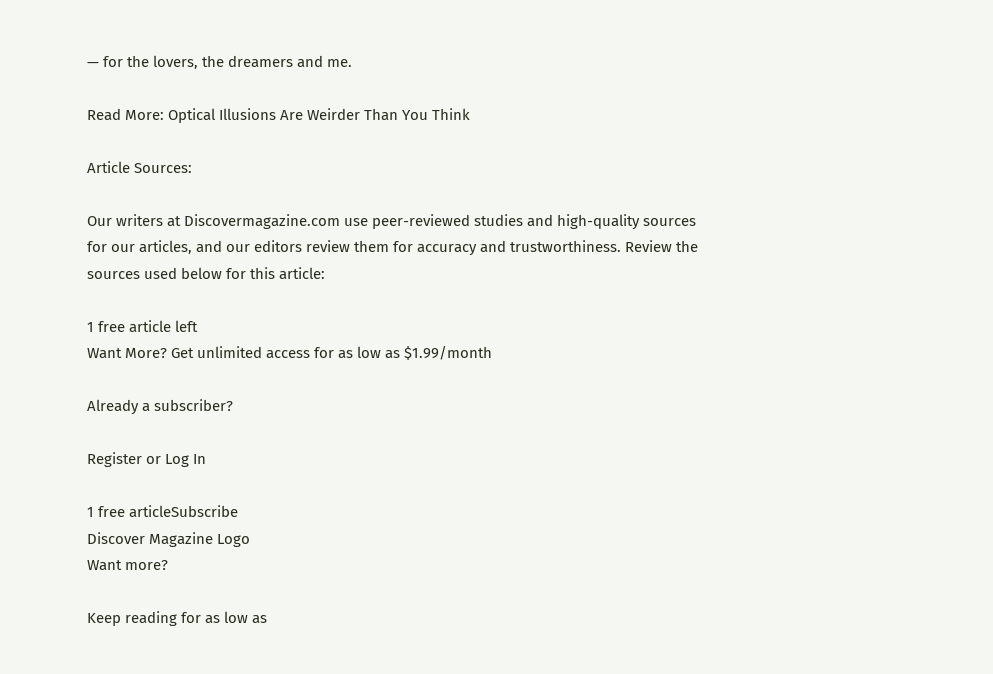— for the lovers, the dreamers and me.

Read More: Optical Illusions Are Weirder Than You Think

Article Sources:

Our writers at Discovermagazine.com use peer-reviewed studies and high-quality sources for our articles, and our editors review them for accuracy and trustworthiness. Review the sources used below for this article:

1 free article left
Want More? Get unlimited access for as low as $1.99/month

Already a subscriber?

Register or Log In

1 free articleSubscribe
Discover Magazine Logo
Want more?

Keep reading for as low as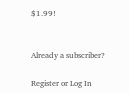$1.99!


Already a subscriber?

Register or Log In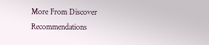More From Discover
Recommendations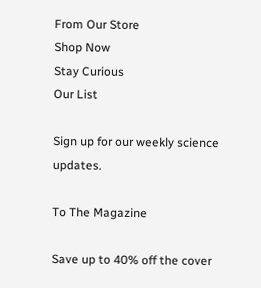From Our Store
Shop Now
Stay Curious
Our List

Sign up for our weekly science updates.

To The Magazine

Save up to 40% off the cover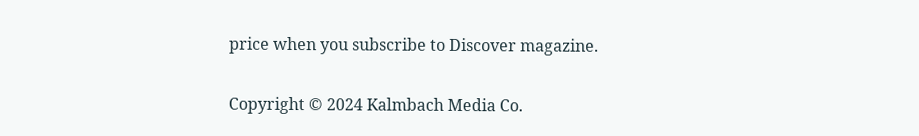price when you subscribe to Discover magazine.

Copyright © 2024 Kalmbach Media Co.